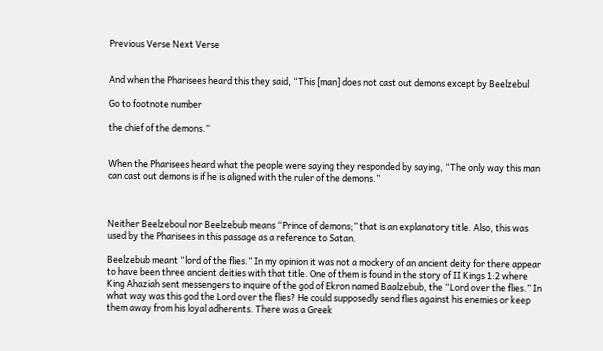Previous Verse Next Verse


And when the Pharisees heard this they said, “This [man] does not cast out demons except by Beelzebul

Go to footnote number

the chief of the demons.”


When the Pharisees heard what the people were saying they responded by saying, “The only way this man can cast out demons is if he is aligned with the ruler of the demons.”



Neither Beelzeboul nor Beelzebub means “Prince of demons;” that is an explanatory title. Also, this was used by the Pharisees in this passage as a reference to Satan.

Beelzebub meant “lord of the flies.” In my opinion it was not a mockery of an ancient deity for there appear to have been three ancient deities with that title. One of them is found in the story of II Kings 1:2 where King Ahaziah sent messengers to inquire of the god of Ekron named Baalzebub, the “Lord over the flies.” In what way was this god the Lord over the flies? He could supposedly send flies against his enemies or keep them away from his loyal adherents. There was a Greek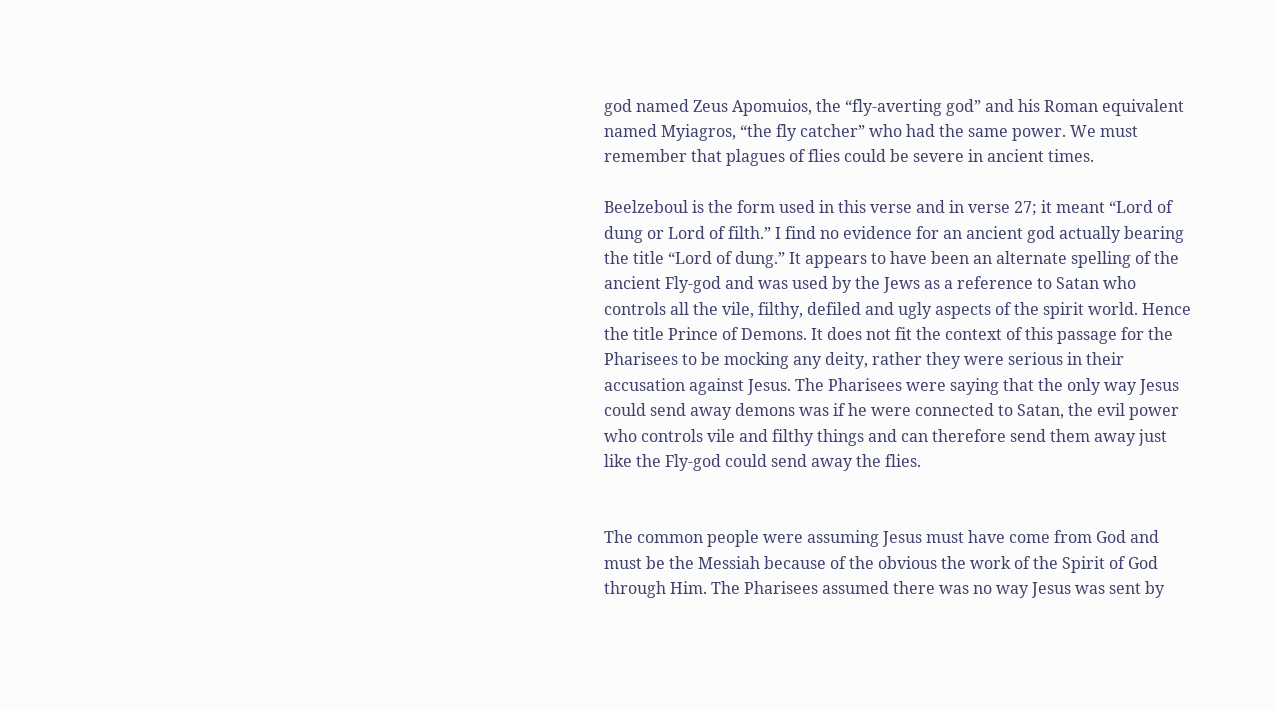god named Zeus Apomuios, the “fly-averting god” and his Roman equivalent named Myiagros, “the fly catcher” who had the same power. We must remember that plagues of flies could be severe in ancient times.

Beelzeboul is the form used in this verse and in verse 27; it meant “Lord of dung or Lord of filth.” I find no evidence for an ancient god actually bearing the title “Lord of dung.” It appears to have been an alternate spelling of the ancient Fly-god and was used by the Jews as a reference to Satan who controls all the vile, filthy, defiled and ugly aspects of the spirit world. Hence the title Prince of Demons. It does not fit the context of this passage for the Pharisees to be mocking any deity, rather they were serious in their accusation against Jesus. The Pharisees were saying that the only way Jesus could send away demons was if he were connected to Satan, the evil power who controls vile and filthy things and can therefore send them away just like the Fly-god could send away the flies.


The common people were assuming Jesus must have come from God and must be the Messiah because of the obvious the work of the Spirit of God through Him. The Pharisees assumed there was no way Jesus was sent by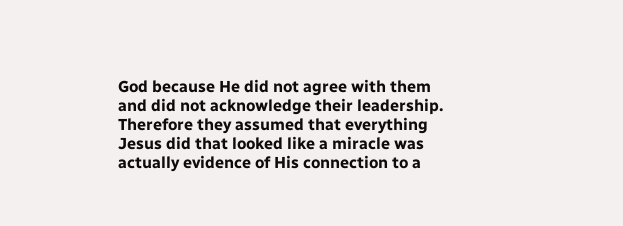God because He did not agree with them and did not acknowledge their leadership. Therefore they assumed that everything Jesus did that looked like a miracle was actually evidence of His connection to a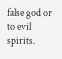false god or to evil spirits.